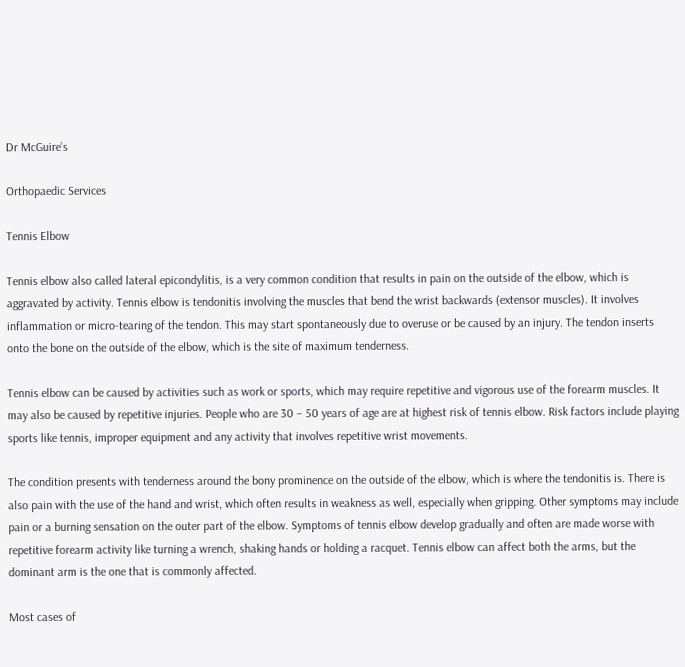Dr McGuire’s

Orthopaedic Services

Tennis Elbow

Tennis elbow also called lateral epicondylitis, is a very common condition that results in pain on the outside of the elbow, which is aggravated by activity. Tennis elbow is tendonitis involving the muscles that bend the wrist backwards (extensor muscles). It involves inflammation or micro-tearing of the tendon. This may start spontaneously due to overuse or be caused by an injury. The tendon inserts onto the bone on the outside of the elbow, which is the site of maximum tenderness.

Tennis elbow can be caused by activities such as work or sports, which may require repetitive and vigorous use of the forearm muscles. It may also be caused by repetitive injuries. People who are 30 – 50 years of age are at highest risk of tennis elbow. Risk factors include playing sports like tennis, improper equipment and any activity that involves repetitive wrist movements.

The condition presents with tenderness around the bony prominence on the outside of the elbow, which is where the tendonitis is. There is also pain with the use of the hand and wrist, which often results in weakness as well, especially when gripping. Other symptoms may include pain or a burning sensation on the outer part of the elbow. Symptoms of tennis elbow develop gradually and often are made worse with repetitive forearm activity like turning a wrench, shaking hands or holding a racquet. Tennis elbow can affect both the arms, but the dominant arm is the one that is commonly affected.

Most cases of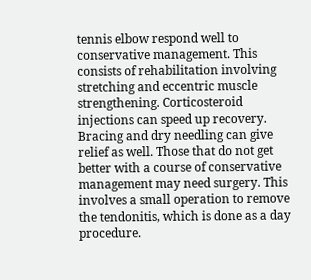tennis elbow respond well to conservative management. This consists of rehabilitation involving stretching and eccentric muscle strengthening. Corticosteroid injections can speed up recovery. Bracing and dry needling can give relief as well. Those that do not get better with a course of conservative management may need surgery. This involves a small operation to remove the tendonitis, which is done as a day procedure.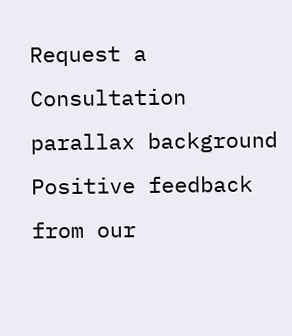Request a Consultation
parallax background
Positive feedback from our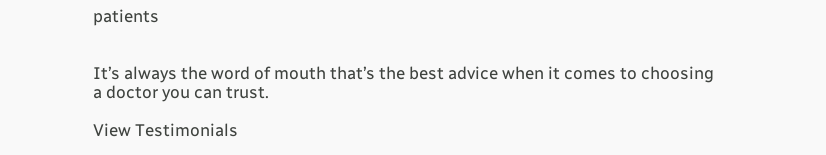patients


It’s always the word of mouth that’s the best advice when it comes to choosing
a doctor you can trust.

View Testimonials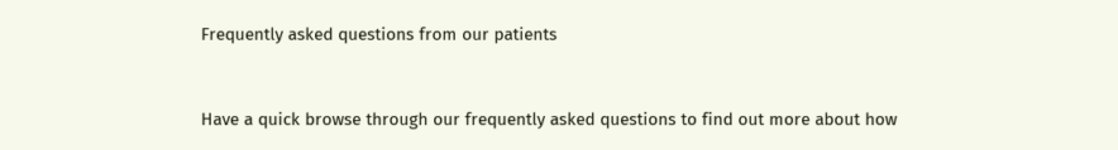Frequently asked questions from our patients


Have a quick browse through our frequently asked questions to find out more about how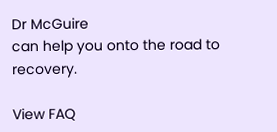Dr McGuire
can help you onto the road to recovery.

View FAQ